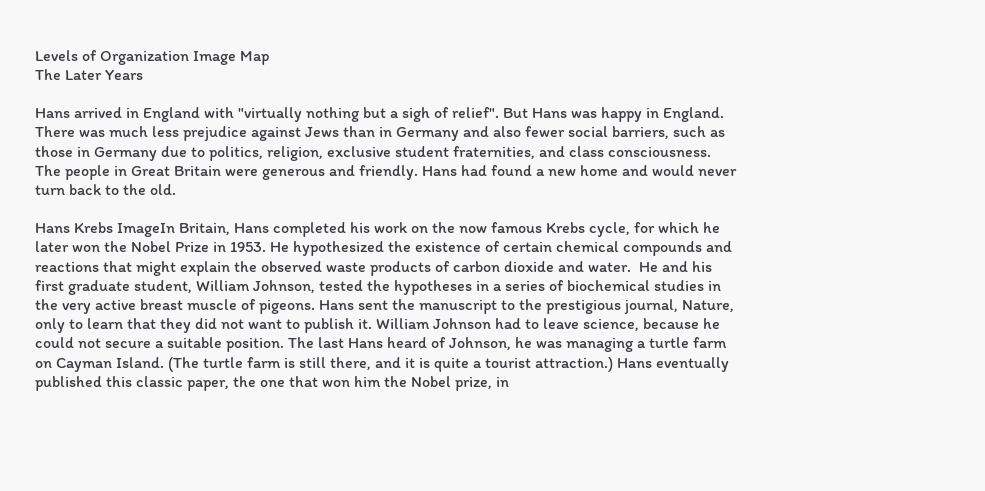Levels of Organization Image Map
The Later Years

Hans arrived in England with "virtually nothing but a sigh of relief". But Hans was happy in England. There was much less prejudice against Jews than in Germany and also fewer social barriers, such as those in Germany due to politics, religion, exclusive student fraternities, and class consciousness. The people in Great Britain were generous and friendly. Hans had found a new home and would never turn back to the old.

Hans Krebs ImageIn Britain, Hans completed his work on the now famous Krebs cycle, for which he later won the Nobel Prize in 1953. He hypothesized the existence of certain chemical compounds and reactions that might explain the observed waste products of carbon dioxide and water.  He and his first graduate student, William Johnson, tested the hypotheses in a series of biochemical studies in the very active breast muscle of pigeons. Hans sent the manuscript to the prestigious journal, Nature, only to learn that they did not want to publish it. William Johnson had to leave science, because he could not secure a suitable position. The last Hans heard of Johnson, he was managing a turtle farm on Cayman Island. (The turtle farm is still there, and it is quite a tourist attraction.) Hans eventually published this classic paper, the one that won him the Nobel prize, in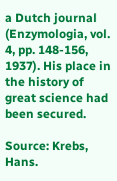a Dutch journal (Enzymologia, vol. 4, pp. 148-156, 1937). His place in the history of great science had been secured.

Source: Krebs, Hans.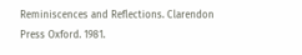Reminiscences and Reflections. Clarendon Press Oxford. 1981.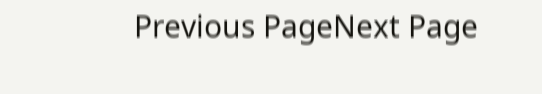Previous PageNext Page